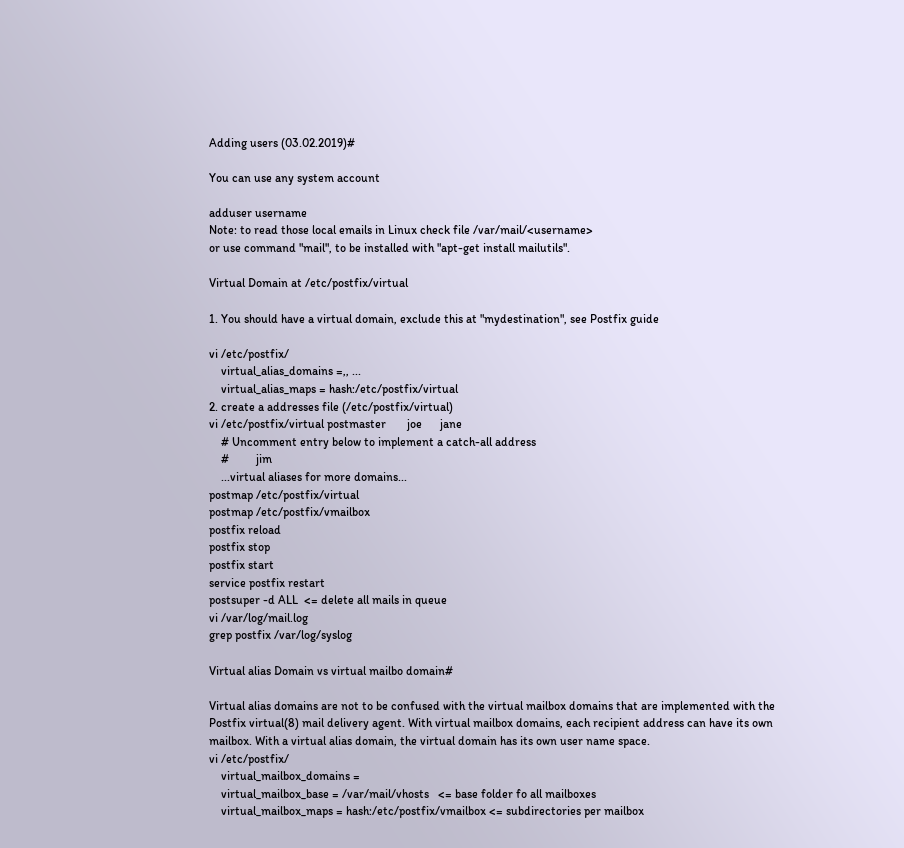Adding users (03.02.2019)#

You can use any system account

adduser username
Note: to read those local emails in Linux check file /var/mail/<username>
or use command "mail", to be installed with "apt-get install mailutils".

Virtual Domain at /etc/postfix/virtual

1. You should have a virtual domain, exclude this at "mydestination", see Postfix guide

vi /etc/postfix/
    virtual_alias_domains =,, ...
    virtual_alias_maps = hash:/etc/postfix/virtual
2. create a addresses file (/etc/postfix/virtual)
vi /etc/postfix/virtual postmaster       joe      jane
    # Uncomment entry below to implement a catch-all address
    #         jim
    ...virtual aliases for more domains...
postmap /etc/postfix/virtual
postmap /etc/postfix/vmailbox
postfix reload
postfix stop
postfix start
service postfix restart
postsuper -d ALL  <= delete all mails in queue
vi /var/log/mail.log
grep postfix /var/log/syslog

Virtual alias Domain vs virtual mailbo domain#

Virtual alias domains are not to be confused with the virtual mailbox domains that are implemented with the Postfix virtual(8) mail delivery agent. With virtual mailbox domains, each recipient address can have its own mailbox. With a virtual alias domain, the virtual domain has its own user name space.
vi /etc/postfix/
    virtual_mailbox_domains =
    virtual_mailbox_base = /var/mail/vhosts   <= base folder fo all mailboxes
    virtual_mailbox_maps = hash:/etc/postfix/vmailbox <= subdirectories per mailbox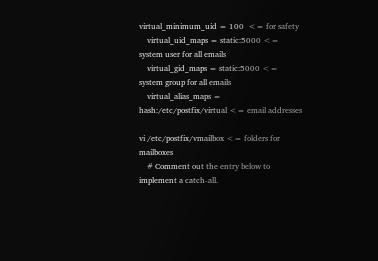virtual_minimum_uid = 100  <= for safety
    virtual_uid_maps = static:5000 <= system user for all emails
    virtual_gid_maps = static:5000 <= system group for all emails
    virtual_alias_maps = hash:/etc/postfix/virtual <= email addresses

vi /etc/postfix/vmailbox <= folders for mailboxes
    # Comment out the entry below to implement a catch-all.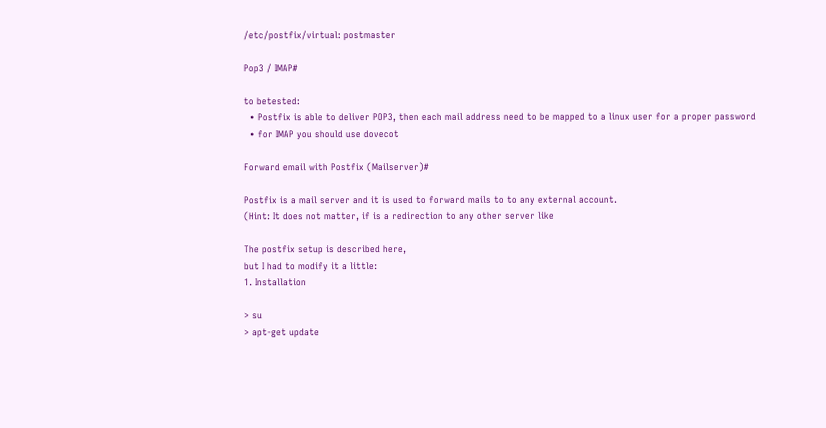/etc/postfix/virtual: postmaster

Pop3 / IMAP#

to betested:
  • Postfix is able to deliver POP3, then each mail address need to be mapped to a linux user for a proper password
  • for IMAP you should use dovecot

Forward email with Postfix (Mailserver)#

Postfix is a mail server and it is used to forward mails to to any external account.
(Hint: It does not matter, if is a redirection to any other server like

The postfix setup is described here,
but I had to modify it a little:
1. Installation

> su
> apt-get update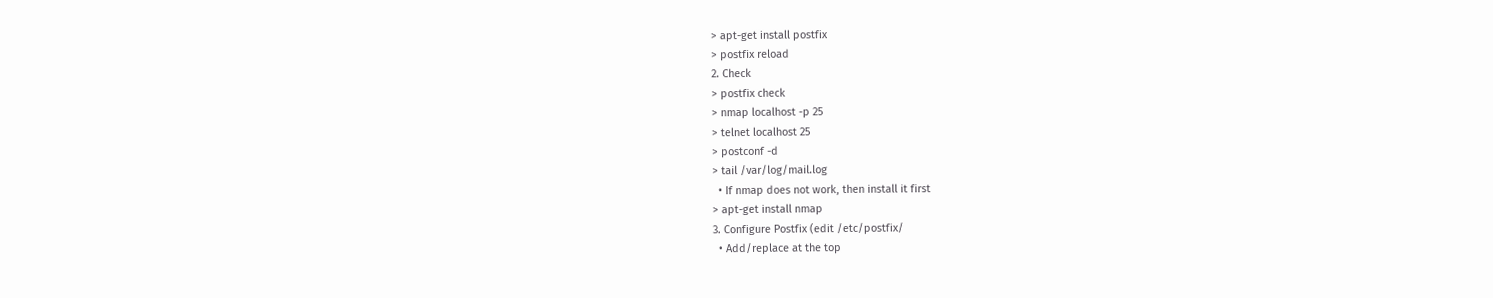> apt-get install postfix
> postfix reload
2. Check
> postfix check
> nmap localhost -p 25
> telnet localhost 25
> postconf -d
> tail /var/log/mail.log
  • If nmap does not work, then install it first
> apt-get install nmap
3. Configure Postfix (edit /etc/postfix/
  • Add/replace at the top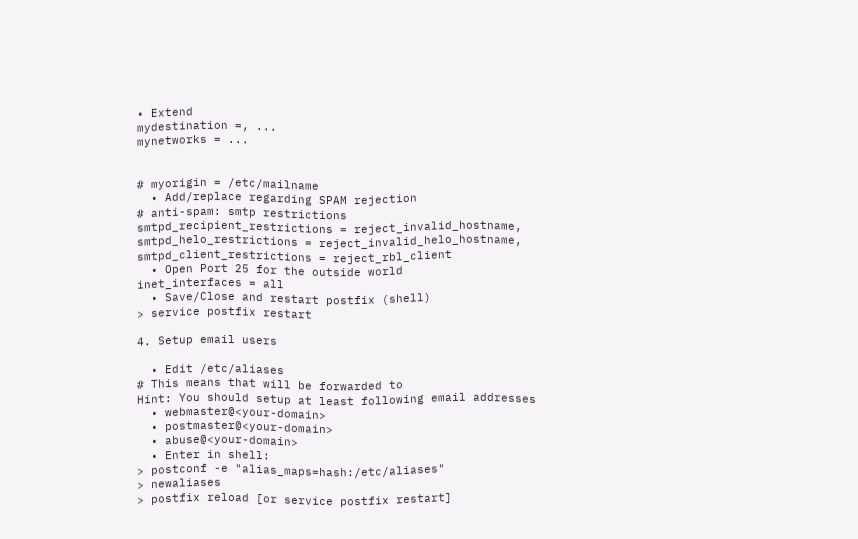• Extend
mydestination =, ...
mynetworks = ...


# myorigin = /etc/mailname
  • Add/replace regarding SPAM rejection
# anti-spam: smtp restrictions
smtpd_recipient_restrictions = reject_invalid_hostname,
smtpd_helo_restrictions = reject_invalid_helo_hostname,
smtpd_client_restrictions = reject_rbl_client
  • Open Port 25 for the outside world
inet_interfaces = all
  • Save/Close and restart postfix (shell)
> service postfix restart

4. Setup email users

  • Edit /etc/aliases
# This means that will be forwarded to
Hint: You should setup at least following email addresses
  • webmaster@<your-domain>
  • postmaster@<your-domain>
  • abuse@<your-domain>
  • Enter in shell:
> postconf -e "alias_maps=hash:/etc/aliases"
> newaliases
> postfix reload [or service postfix restart]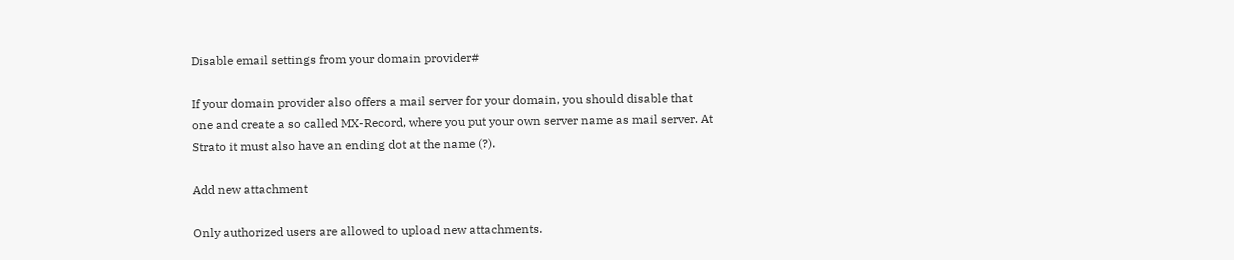Disable email settings from your domain provider#

If your domain provider also offers a mail server for your domain, you should disable that one and create a so called MX-Record, where you put your own server name as mail server. At Strato it must also have an ending dot at the name (?).

Add new attachment

Only authorized users are allowed to upload new attachments.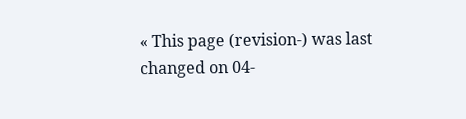« This page (revision-) was last changed on 04-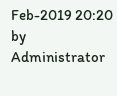Feb-2019 20:20 by Administrator